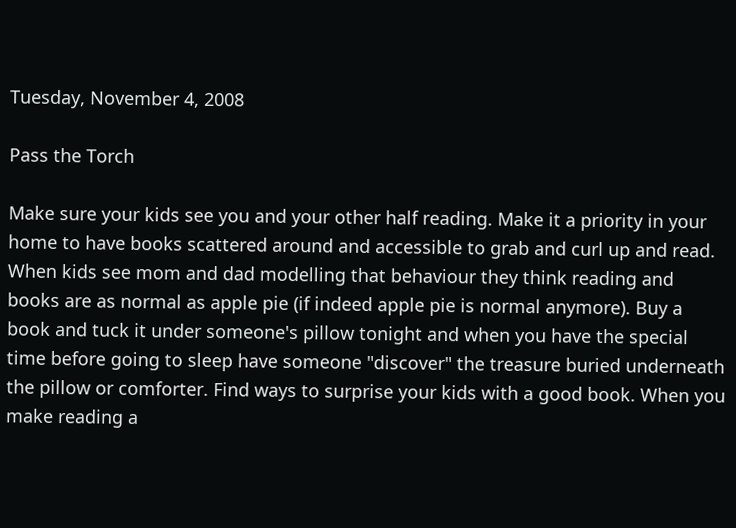Tuesday, November 4, 2008

Pass the Torch

Make sure your kids see you and your other half reading. Make it a priority in your home to have books scattered around and accessible to grab and curl up and read. When kids see mom and dad modelling that behaviour they think reading and books are as normal as apple pie (if indeed apple pie is normal anymore). Buy a book and tuck it under someone's pillow tonight and when you have the special time before going to sleep have someone "discover" the treasure buried underneath the pillow or comforter. Find ways to surprise your kids with a good book. When you make reading a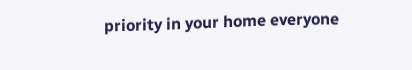priority in your home everyone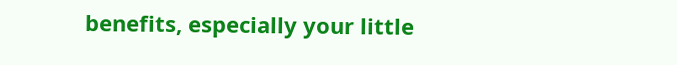benefits, especially your little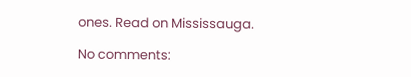ones. Read on Mississauga.

No comments: